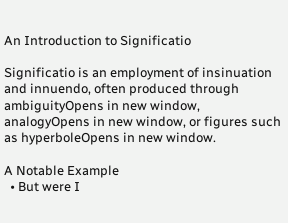An Introduction to Significatio

Significatio is an employment of insinuation and innuendo, often produced through ambiguityOpens in new window, analogyOpens in new window, or figures such as hyperboleOpens in new window.

A Notable Example
  • But were I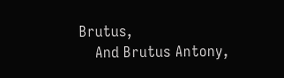Brutus,
    And Brutus Antony,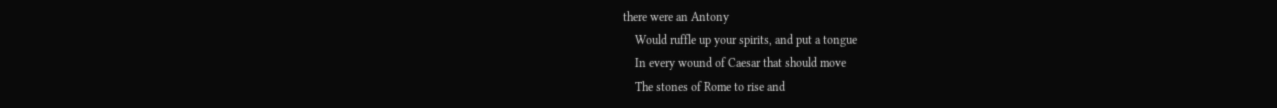there were an Antony
    Would ruffle up your spirits, and put a tongue
    In every wound of Caesar that should move
    The stones of Rome to rise and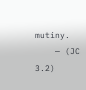mutiny.
    — (JC 3.2)